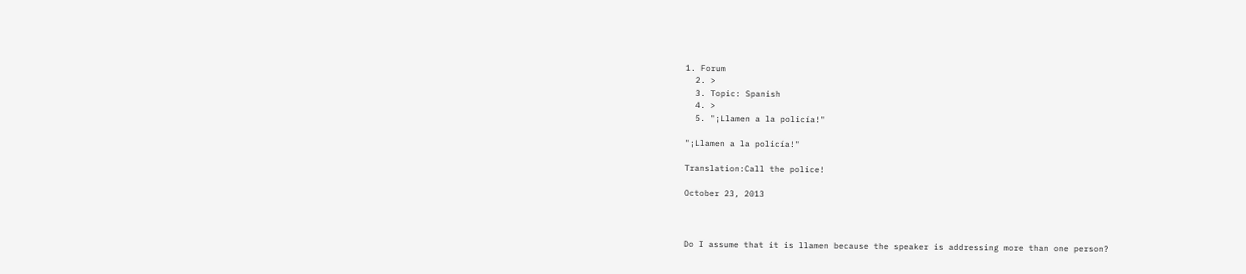1. Forum
  2. >
  3. Topic: Spanish
  4. >
  5. "¡Llamen a la policía!"

"¡Llamen a la policía!"

Translation:Call the police!

October 23, 2013



Do I assume that it is llamen because the speaker is addressing more than one person?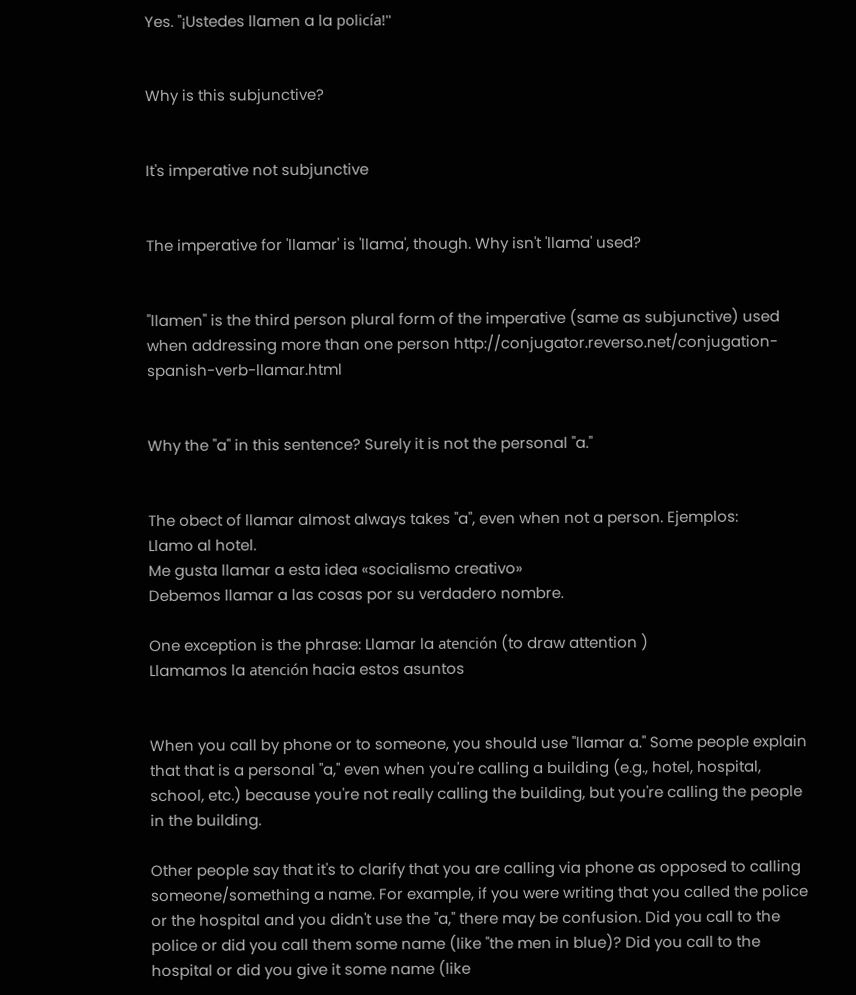Yes. "¡Ustedes llamen a la policía!"


Why is this subjunctive?


It's imperative not subjunctive


The imperative for 'llamar' is 'llama', though. Why isn't 'llama' used?


"llamen" is the third person plural form of the imperative (same as subjunctive) used when addressing more than one person http://conjugator.reverso.net/conjugation-spanish-verb-llamar.html


Why the "a" in this sentence? Surely it is not the personal "a."


The obect of llamar almost always takes "a", even when not a person. Ejemplos:
Llamo al hotel.
Me gusta llamar a esta idea «socialismo creativo»
Debemos llamar a las cosas por su verdadero nombre.

One exception is the phrase: Llamar la atención (to draw attention )
Llamamos la atención hacia estos asuntos


When you call by phone or to someone, you should use "llamar a." Some people explain that that is a personal "a," even when you're calling a building (e.g., hotel, hospital, school, etc.) because you're not really calling the building, but you're calling the people in the building.

Other people say that it's to clarify that you are calling via phone as opposed to calling someone/something a name. For example, if you were writing that you called the police or the hospital and you didn't use the "a," there may be confusion. Did you call to the police or did you call them some name (like "the men in blue)? Did you call to the hospital or did you give it some name (like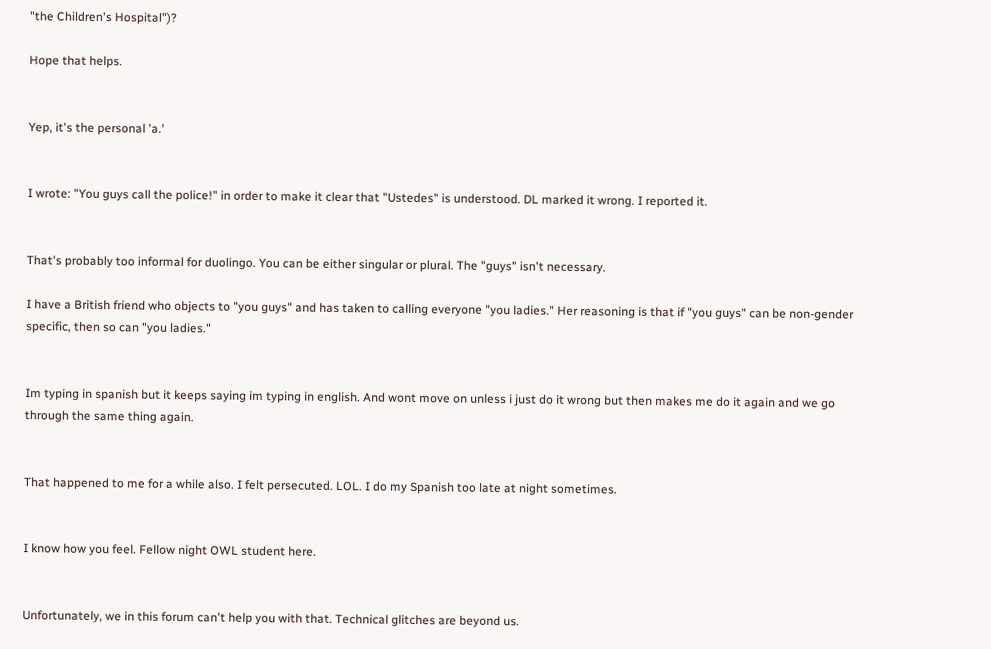"the Children's Hospital")?

Hope that helps.


Yep, it's the personal 'a.'


I wrote: "You guys call the police!" in order to make it clear that "Ustedes" is understood. DL marked it wrong. I reported it.


That's probably too informal for duolingo. You can be either singular or plural. The "guys" isn't necessary.

I have a British friend who objects to "you guys" and has taken to calling everyone "you ladies." Her reasoning is that if "you guys" can be non-gender specific, then so can "you ladies."


Im typing in spanish but it keeps saying im typing in english. And wont move on unless i just do it wrong but then makes me do it again and we go through the same thing again.


That happened to me for a while also. I felt persecuted. LOL. I do my Spanish too late at night sometimes.


I know how you feel. Fellow night OWL student here.


Unfortunately, we in this forum can't help you with that. Technical glitches are beyond us.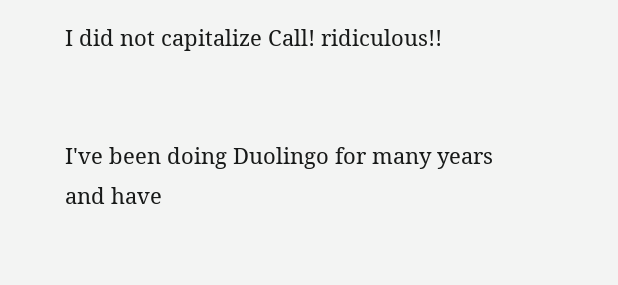I did not capitalize Call! ridiculous!!


I've been doing Duolingo for many years and have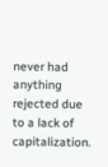never had anything rejected due to a lack of capitalization.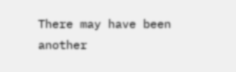There may have been another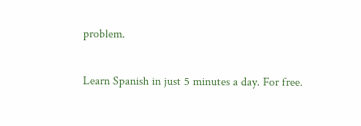problem.

Learn Spanish in just 5 minutes a day. For free.